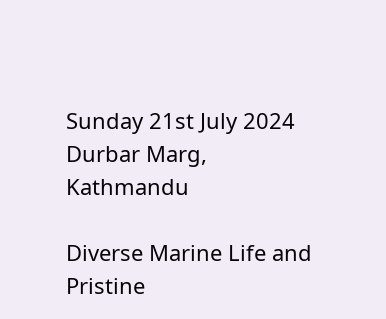Sunday 21st July 2024
Durbar Marg, Kathmandu

Diverse Marine Life and Pristine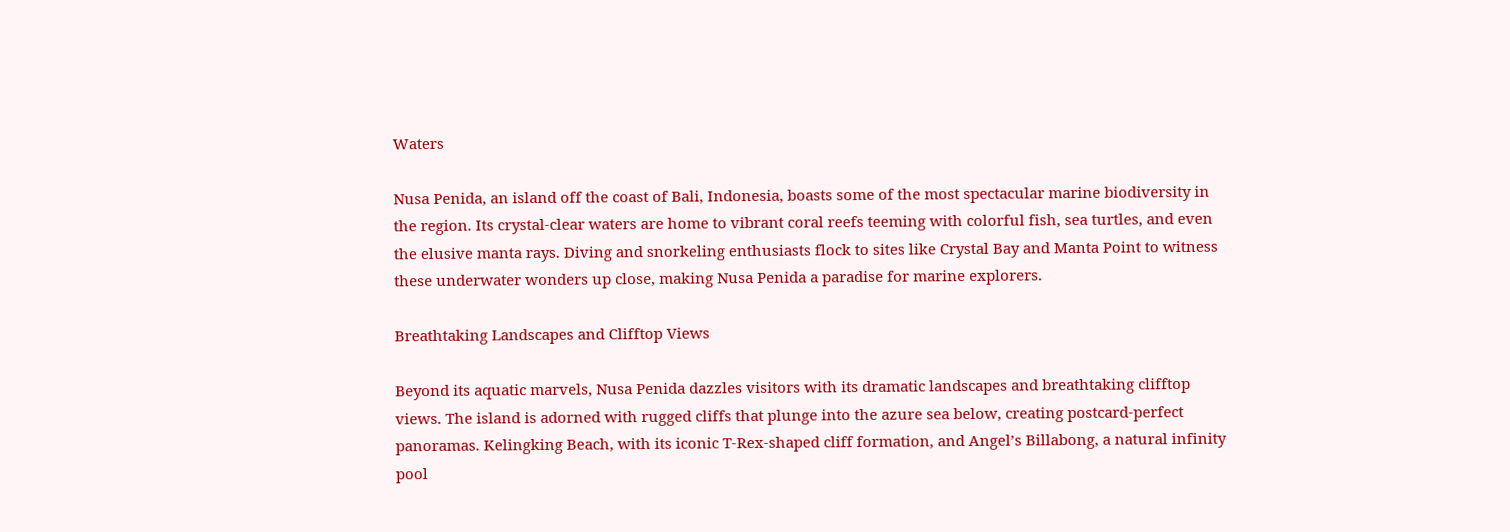Waters

Nusa Penida, an island off the coast of Bali, Indonesia, boasts some of the most spectacular marine biodiversity in the region. Its crystal-clear waters are home to vibrant coral reefs teeming with colorful fish, sea turtles, and even the elusive manta rays. Diving and snorkeling enthusiasts flock to sites like Crystal Bay and Manta Point to witness these underwater wonders up close, making Nusa Penida a paradise for marine explorers.

Breathtaking Landscapes and Clifftop Views

Beyond its aquatic marvels, Nusa Penida dazzles visitors with its dramatic landscapes and breathtaking clifftop views. The island is adorned with rugged cliffs that plunge into the azure sea below, creating postcard-perfect panoramas. Kelingking Beach, with its iconic T-Rex-shaped cliff formation, and Angel’s Billabong, a natural infinity pool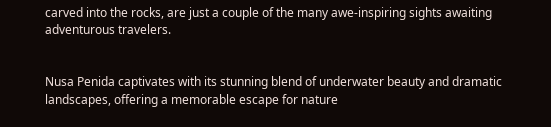carved into the rocks, are just a couple of the many awe-inspiring sights awaiting adventurous travelers.


Nusa Penida captivates with its stunning blend of underwater beauty and dramatic landscapes, offering a memorable escape for nature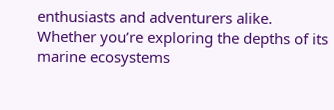enthusiasts and adventurers alike. Whether you’re exploring the depths of its marine ecosystems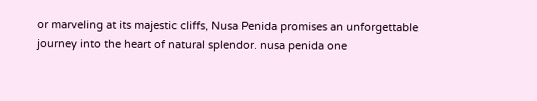or marveling at its majestic cliffs, Nusa Penida promises an unforgettable journey into the heart of natural splendor. nusa penida one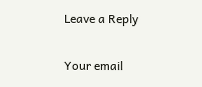Leave a Reply

Your email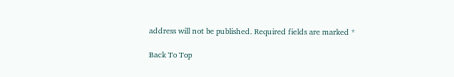address will not be published. Required fields are marked *

Back To Top